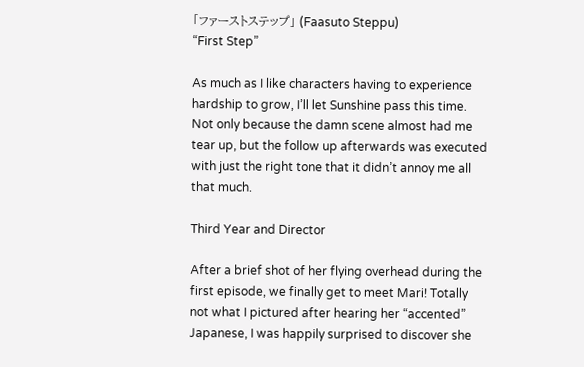「ファーストステップ」 (Faasuto Steppu)
“First Step”

As much as I like characters having to experience hardship to grow, I’ll let Sunshine pass this time. Not only because the damn scene almost had me tear up, but the follow up afterwards was executed with just the right tone that it didn’t annoy me all that much.

Third Year and Director

After a brief shot of her flying overhead during the first episode, we finally get to meet Mari! Totally not what I pictured after hearing her “accented” Japanese, I was happily surprised to discover she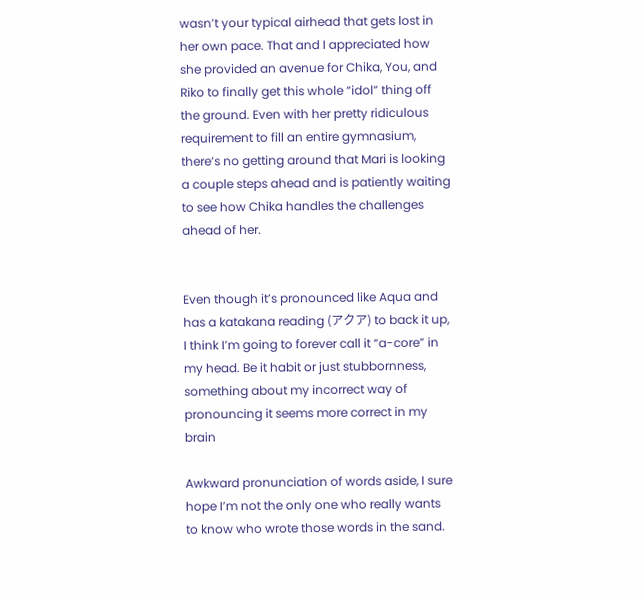wasn’t your typical airhead that gets lost in her own pace. That and I appreciated how she provided an avenue for Chika, You, and Riko to finally get this whole “idol” thing off the ground. Even with her pretty ridiculous requirement to fill an entire gymnasium, there’s no getting around that Mari is looking a couple steps ahead and is patiently waiting to see how Chika handles the challenges ahead of her.


Even though it’s pronounced like Aqua and has a katakana reading (アクア) to back it up, I think I’m going to forever call it “a-core” in my head. Be it habit or just stubbornness, something about my incorrect way of pronouncing it seems more correct in my brain

Awkward pronunciation of words aside, I sure hope I’m not the only one who really wants to know who wrote those words in the sand.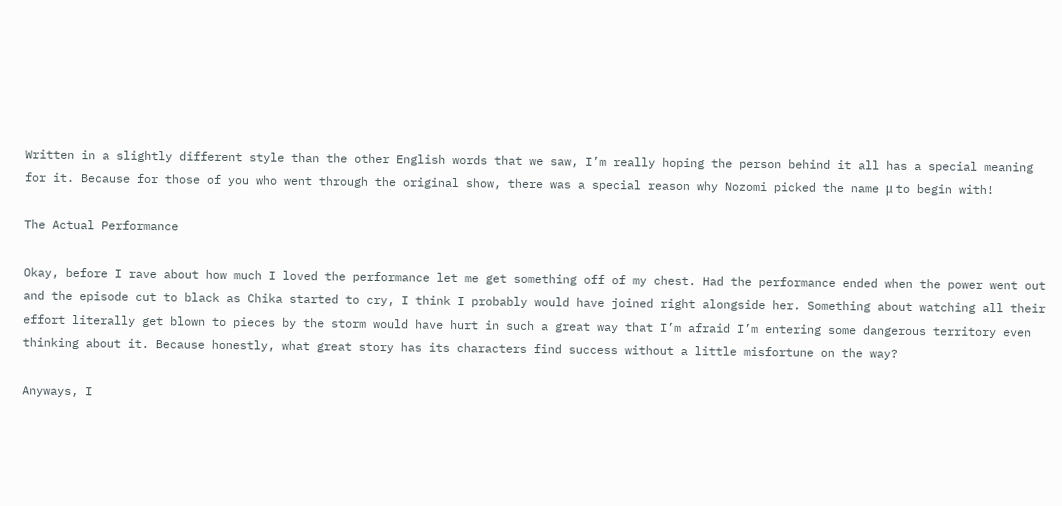Written in a slightly different style than the other English words that we saw, I’m really hoping the person behind it all has a special meaning for it. Because for those of you who went through the original show, there was a special reason why Nozomi picked the name μ to begin with!

The Actual Performance

Okay, before I rave about how much I loved the performance let me get something off of my chest. Had the performance ended when the power went out and the episode cut to black as Chika started to cry, I think I probably would have joined right alongside her. Something about watching all their effort literally get blown to pieces by the storm would have hurt in such a great way that I’m afraid I’m entering some dangerous territory even thinking about it. Because honestly, what great story has its characters find success without a little misfortune on the way?

Anyways, I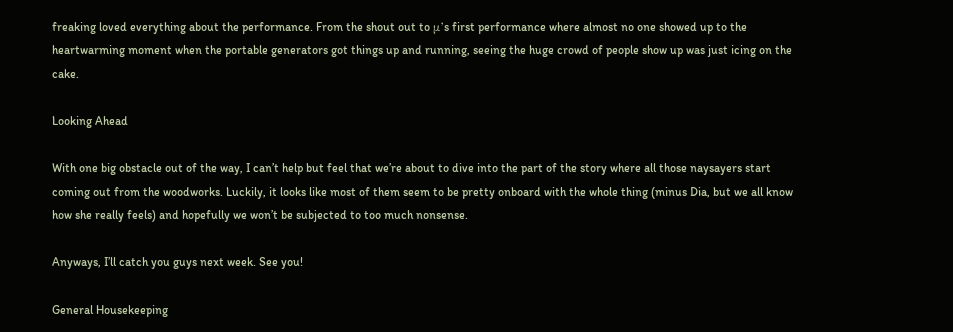freaking loved everything about the performance. From the shout out to μ’s first performance where almost no one showed up to the heartwarming moment when the portable generators got things up and running, seeing the huge crowd of people show up was just icing on the cake.

Looking Ahead

With one big obstacle out of the way, I can’t help but feel that we’re about to dive into the part of the story where all those naysayers start coming out from the woodworks. Luckily, it looks like most of them seem to be pretty onboard with the whole thing (minus Dia, but we all know how she really feels) and hopefully we won’t be subjected to too much nonsense.

Anyways, I’ll catch you guys next week. See you!

General Housekeeping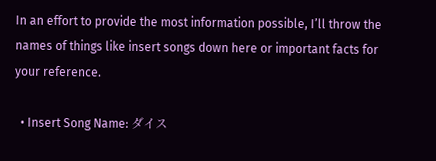In an effort to provide the most information possible, I’ll throw the names of things like insert songs down here or important facts for your reference.

  • Insert Song Name: ダイス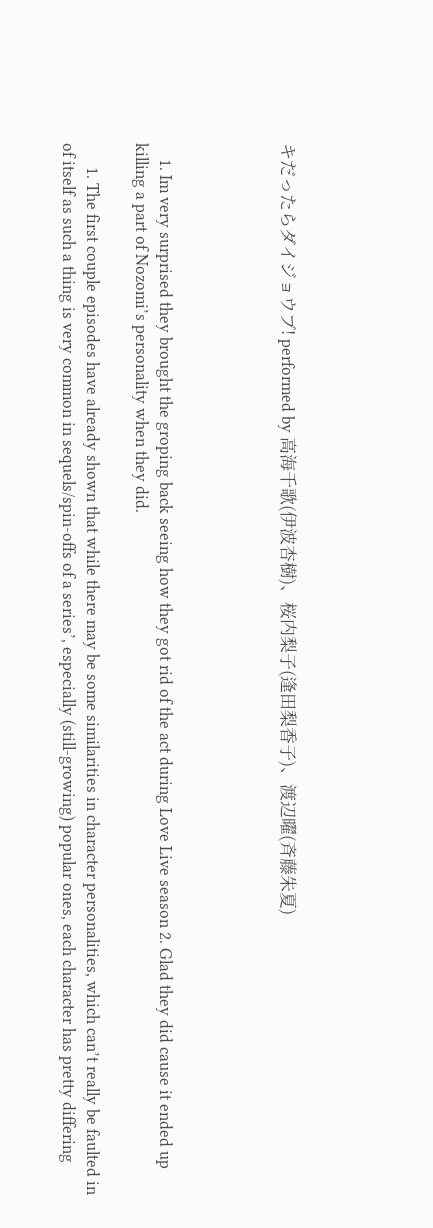キだったらダイジョウブ! performed by 高海千歌(伊波杏樹)、桜内梨子(逢田梨香子)、渡辺曜(斉藤朱夏)




    1. Im very surprised they brought the groping back seeing how they got rid of the act during Love Live season 2. Glad they did cause it ended up killing a part of Nozomi’s personality when they did.

      1. The first couple episodes have already shown that while there may be some similarities in character personalities, which can’t really be faulted in of itself as such a thing is very common in sequels/spin-offs of a series’, especially (still-growing) popular ones, each character has pretty differing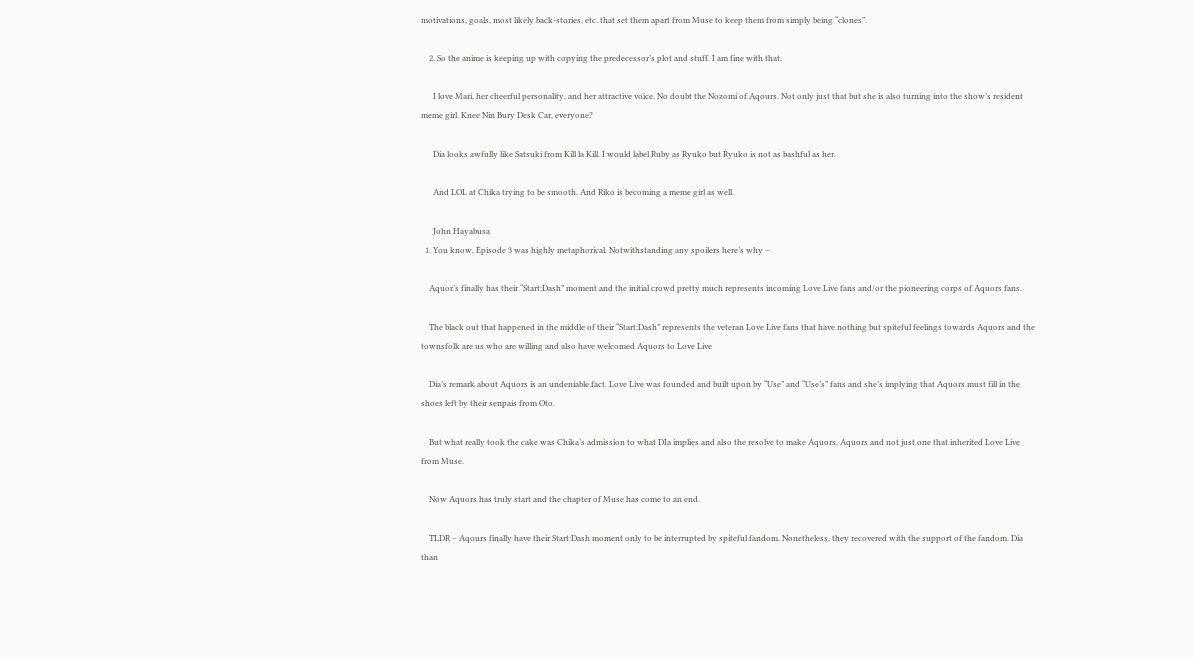motivations, goals, most likely back-stories, etc. that set them apart from Muse to keep them from simply being “clones”.

    2. So the anime is keeping up with copying the predecessor’s plot and stuff. I am fine with that.

      I love Mari, her cheerful personality, and her attractive voice. No doubt the Nozomi of Aqours. Not only just that but she is also turning into the show’s resident meme girl. Knee Nin Bury Desk Car, everyone?

      Dia looks awfully like Satsuki from Kill la Kill. I would label Ruby as Ryuko but Ryuko is not as bashful as her.

      And LOL at Chika trying to be smooth. And Riko is becoming a meme girl as well.

      John Hayabusa
  1. You know, Episode 3 was highly metaphorical. Notwithstanding any spoilers here’s why –

    Aquor’s finally has their “Start:Dash” moment and the initial crowd pretty much represents incoming Love Live fans and/or the pioneering corps of Aquors fans.

    The black out that happened in the middle of their “Start:Dash” represents the veteran Love Live fans that have nothing but spiteful feelings towards Aquors and the townsfolk are us who are willing and also have welcomed Aquors to Love Live

    Dia’s remark about Aquors is an undeniable fact. Love Live was founded and built upon by “Use” and “Use’s” fans and she’s implying that Aquors must fill in the shoes left by their senpais from Oto.

    But what really took the cake was Chika’s admission to what DIa implies and also the resolve to make Aquors, Aquors and not just one that inherited Love Live from Muse.

    Now Aquors has truly start and the chapter of Muse has come to an end.

    TLDR – Aqours finally have their Start:Dash moment only to be interrupted by spiteful fandom. Nonetheless, they recovered with the support of the fandom. Dia than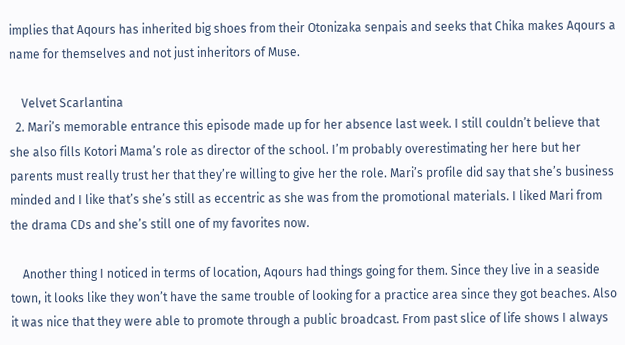implies that Aqours has inherited big shoes from their Otonizaka senpais and seeks that Chika makes Aqours a name for themselves and not just inheritors of Muse.

    Velvet Scarlantina
  2. Mari’s memorable entrance this episode made up for her absence last week. I still couldn’t believe that she also fills Kotori Mama’s role as director of the school. I’m probably overestimating her here but her parents must really trust her that they’re willing to give her the role. Mari’s profile did say that she’s business minded and I like that’s she’s still as eccentric as she was from the promotional materials. I liked Mari from the drama CDs and she’s still one of my favorites now.

    Another thing I noticed in terms of location, Aqours had things going for them. Since they live in a seaside town, it looks like they won’t have the same trouble of looking for a practice area since they got beaches. Also it was nice that they were able to promote through a public broadcast. From past slice of life shows I always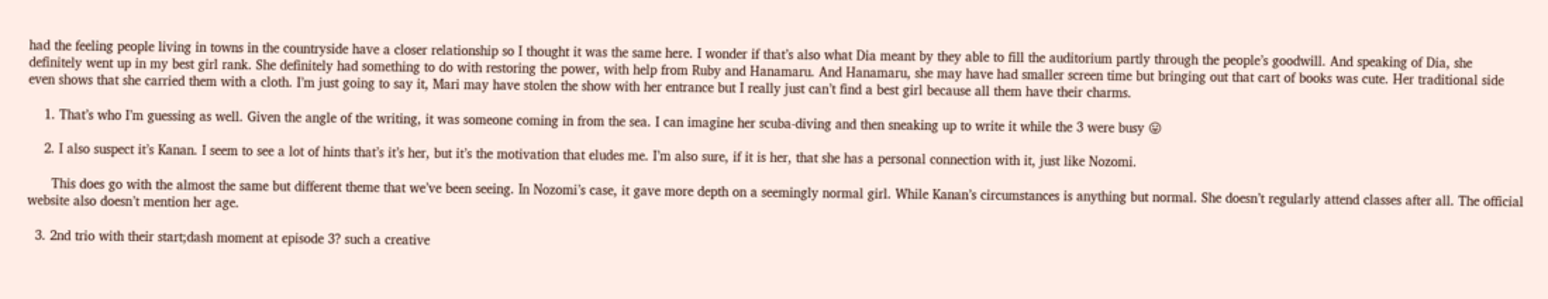had the feeling people living in towns in the countryside have a closer relationship so I thought it was the same here. I wonder if that’s also what Dia meant by they able to fill the auditorium partly through the people’s goodwill. And speaking of Dia, she definitely went up in my best girl rank. She definitely had something to do with restoring the power, with help from Ruby and Hanamaru. And Hanamaru, she may have had smaller screen time but bringing out that cart of books was cute. Her traditional side even shows that she carried them with a cloth. I’m just going to say it, Mari may have stolen the show with her entrance but I really just can’t find a best girl because all them have their charms.

    1. That’s who I’m guessing as well. Given the angle of the writing, it was someone coming in from the sea. I can imagine her scuba-diving and then sneaking up to write it while the 3 were busy 😛

    2. I also suspect it’s Kanan. I seem to see a lot of hints that’s it’s her, but it’s the motivation that eludes me. I’m also sure, if it is her, that she has a personal connection with it, just like Nozomi.

      This does go with the almost the same but different theme that we’ve been seeing. In Nozomi’s case, it gave more depth on a seemingly normal girl. While Kanan’s circumstances is anything but normal. She doesn’t regularly attend classes after all. The official website also doesn’t mention her age.

  3. 2nd trio with their start;dash moment at episode 3? such a creative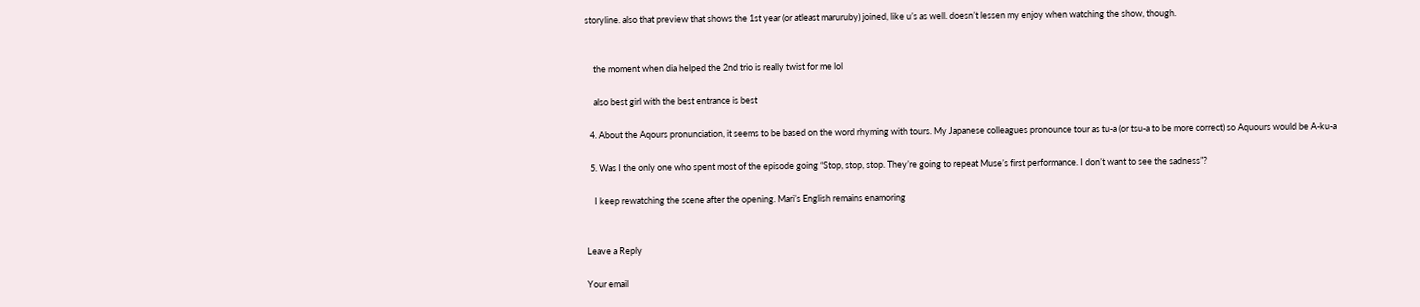storyline. also that preview that shows the 1st year (or atleast maruruby) joined, like u’s as well. doesn’t lessen my enjoy when watching the show, though.


    the moment when dia helped the 2nd trio is really twist for me lol

    also best girl with the best entrance is best

  4. About the Aqours pronunciation, it seems to be based on the word rhyming with tours. My Japanese colleagues pronounce tour as tu-a (or tsu-a to be more correct) so Aquours would be A-ku-a

  5. Was I the only one who spent most of the episode going “Stop, stop, stop. They’re going to repeat Muse’s first performance. I don’t want to see the sadness”?

    I keep rewatching the scene after the opening. Mari’s English remains enamoring


Leave a Reply

Your email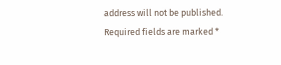address will not be published. Required fields are marked *